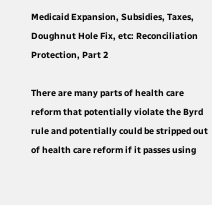Medicaid Expansion, Subsidies, Taxes, Doughnut Hole Fix, etc: Reconciliation Protection, Part 2

There are many parts of health care reform that potentially violate the Byrd rule and potentially could be stripped out of health care reform if it passes using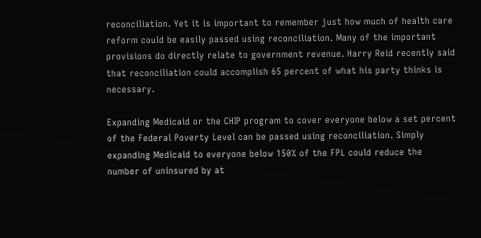reconciliation. Yet it is important to remember just how much of health care reform could be easily passed using reconciliation. Many of the important provisions do directly relate to government revenue. Harry Reid recently said that reconciliation could accomplish 65 percent of what his party thinks is necessary.

Expanding Medicaid or the CHIP program to cover everyone below a set percent of the Federal Poverty Level can be passed using reconciliation. Simply expanding Medicaid to everyone below 150% of the FPL could reduce the number of uninsured by at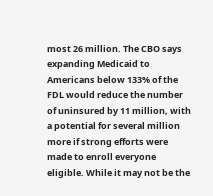most 26 million. The CBO says expanding Medicaid to Americans below 133% of the FDL would reduce the number of uninsured by 11 million, with a potential for several million more if strong efforts were made to enroll everyone eligible. While it may not be the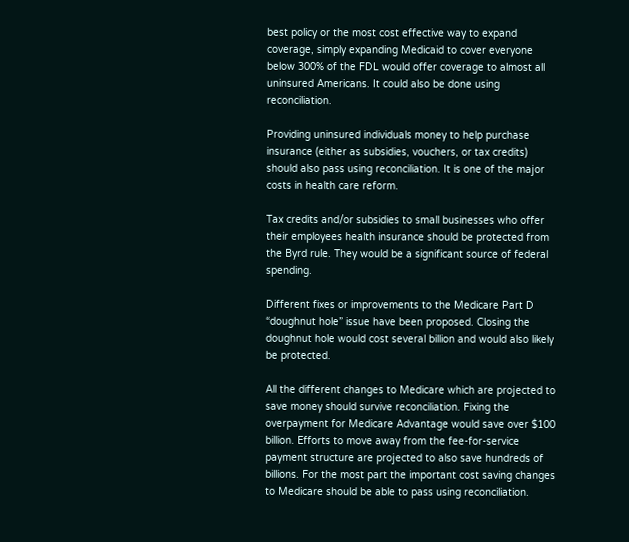best policy or the most cost effective way to expand coverage, simply expanding Medicaid to cover everyone below 300% of the FDL would offer coverage to almost all uninsured Americans. It could also be done using reconciliation.

Providing uninsured individuals money to help purchase insurance (either as subsidies, vouchers, or tax credits) should also pass using reconciliation. It is one of the major costs in health care reform.

Tax credits and/or subsidies to small businesses who offer their employees health insurance should be protected from the Byrd rule. They would be a significant source of federal spending.

Different fixes or improvements to the Medicare Part D “doughnut hole” issue have been proposed. Closing the doughnut hole would cost several billion and would also likely be protected.

All the different changes to Medicare which are projected to save money should survive reconciliation. Fixing the overpayment for Medicare Advantage would save over $100 billion. Efforts to move away from the fee-for-service payment structure are projected to also save hundreds of billions. For the most part the important cost saving changes to Medicare should be able to pass using reconciliation.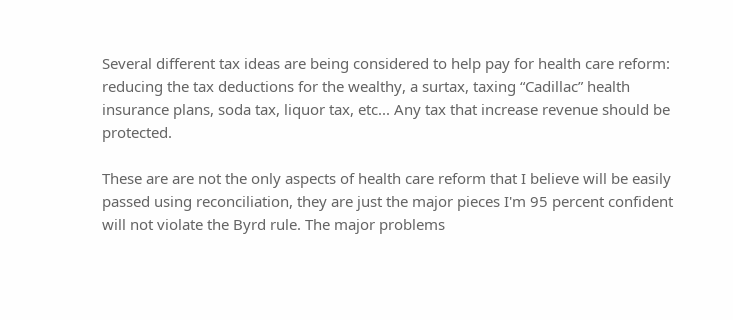Several different tax ideas are being considered to help pay for health care reform: reducing the tax deductions for the wealthy, a surtax, taxing “Cadillac” health insurance plans, soda tax, liquor tax, etc... Any tax that increase revenue should be protected.

These are are not the only aspects of health care reform that I believe will be easily passed using reconciliation, they are just the major pieces I'm 95 percent confident will not violate the Byrd rule. The major problems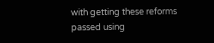with getting these reforms passed using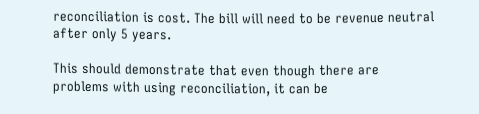reconciliation is cost. The bill will need to be revenue neutral after only 5 years.

This should demonstrate that even though there are problems with using reconciliation, it can be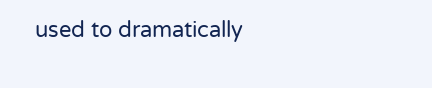used to dramatically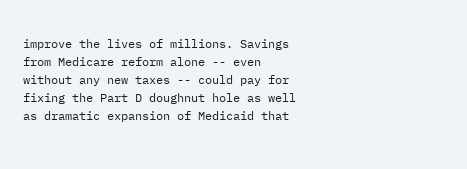improve the lives of millions. Savings from Medicare reform alone -- even without any new taxes -- could pay for fixing the Part D doughnut hole as well as dramatic expansion of Medicaid that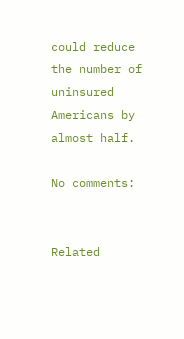could reduce the number of uninsured Americans by almost half.

No comments:


Related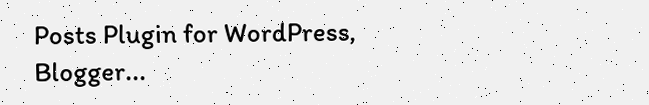Posts Plugin for WordPress, Blogger...